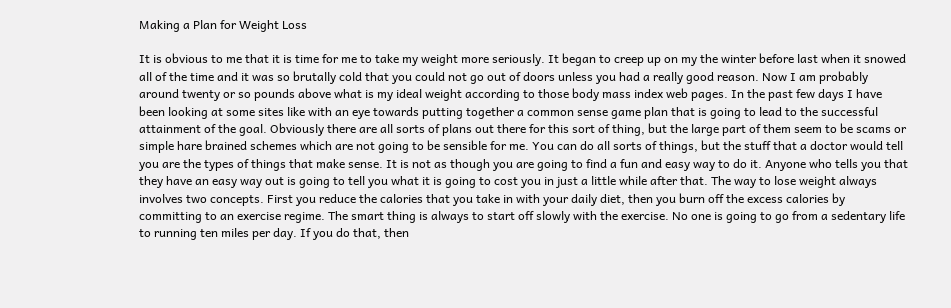Making a Plan for Weight Loss

It is obvious to me that it is time for me to take my weight more seriously. It began to creep up on my the winter before last when it snowed all of the time and it was so brutally cold that you could not go out of doors unless you had a really good reason. Now I am probably around twenty or so pounds above what is my ideal weight according to those body mass index web pages. In the past few days I have been looking at some sites like with an eye towards putting together a common sense game plan that is going to lead to the successful attainment of the goal. Obviously there are all sorts of plans out there for this sort of thing, but the large part of them seem to be scams or simple hare brained schemes which are not going to be sensible for me. You can do all sorts of things, but the stuff that a doctor would tell you are the types of things that make sense. It is not as though you are going to find a fun and easy way to do it. Anyone who tells you that they have an easy way out is going to tell you what it is going to cost you in just a little while after that. The way to lose weight always involves two concepts. First you reduce the calories that you take in with your daily diet, then you burn off the excess calories by committing to an exercise regime. The smart thing is always to start off slowly with the exercise. No one is going to go from a sedentary life to running ten miles per day. If you do that, then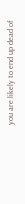you are likely to end up dead of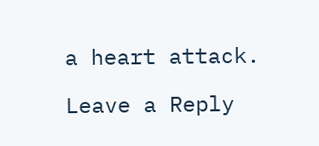a heart attack.

Leave a Reply